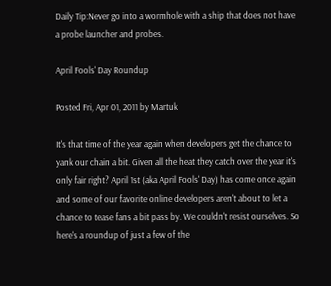Daily Tip:Never go into a wormhole with a ship that does not have a probe launcher and probes.

April Fools' Day Roundup

Posted Fri, Apr 01, 2011 by Martuk

It's that time of the year again when developers get the chance to yank our chain a bit. Given all the heat they catch over the year it's only fair right? April 1st (aka April Fools' Day) has come once again and some of our favorite online developers aren't about to let a chance to tease fans a bit pass by. We couldn't resist ourselves. So here's a roundup of just a few of the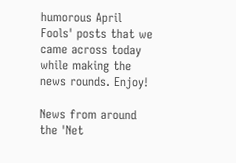humorous April Fools' posts that we came across today while making the news rounds. Enjoy!

News from around the 'Net